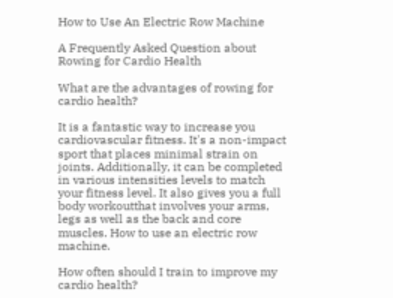How to Use An Electric Row Machine

A Frequently Asked Question about Rowing for Cardio Health

What are the advantages of rowing for cardio health?

It is a fantastic way to increase you cardiovascular fitness. It's a non-impact sport that places minimal strain on joints. Additionally, it can be completed in various intensities levels to match your fitness level. It also gives you a full body workoutthat involves your arms, legs as well as the back and core muscles. How to use an electric row machine.

How often should I train to improve my cardio health?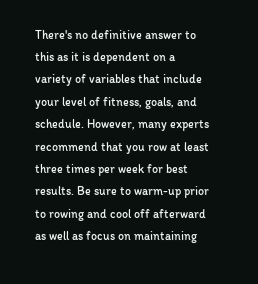There's no definitive answer to this as it is dependent on a variety of variables that include your level of fitness, goals, and schedule. However, many experts recommend that you row at least three times per week for best results. Be sure to warm-up prior to rowing and cool off afterward as well as focus on maintaining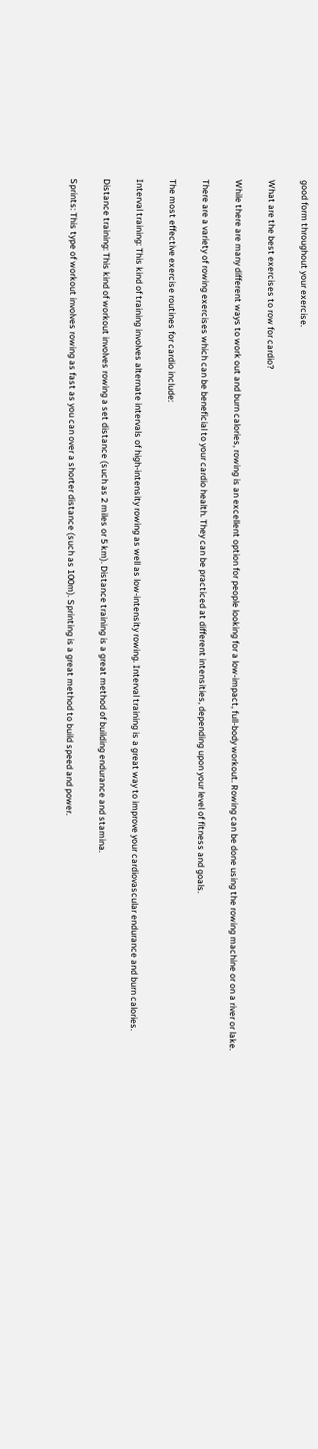good form throughout your exercise.

What are the best exercises to row for cardio?

While there are many different ways to work out and burn calories, rowing is an excellent option for people looking for a low-impact, full-body workout. Rowing can be done using the rowing machine or on a river or lake.

There are a variety of rowing exercises which can be beneficial to your cardio health. They can be practiced at different intensities, depending upon your level of fitness and goals.

The most effective exercise routines for cardio include:

Interval training: This kind of training involves alternate intervals of high-intensity rowing as well as low-intensity rowing. Interval training is a great way to improve your cardiovascular endurance and burn calories.

Distance training: This kind of workout involves rowing a set distance (such as 2 miles or 5 km). Distance training is a great method of building endurance and stamina.

Sprints: This type of workout involves rowing as fast as you can over a shorter distance (such as 100m). Sprinting is a great method to build speed and power.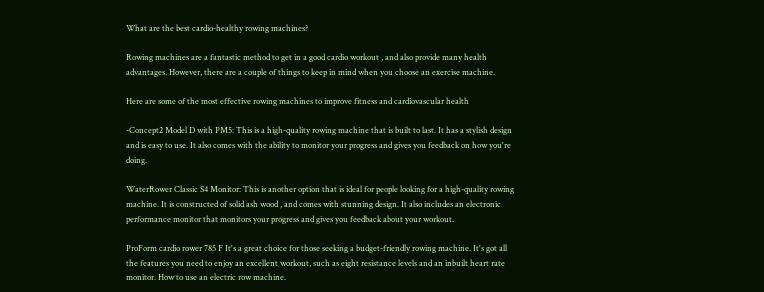What are the best cardio-healthy rowing machines?

Rowing machines are a fantastic method to get in a good cardio workout , and also provide many health advantages. However, there are a couple of things to keep in mind when you choose an exercise machine.

Here are some of the most effective rowing machines to improve fitness and cardiovascular health

-Concept2 Model D with PM5: This is a high-quality rowing machine that is built to last. It has a stylish design and is easy to use. It also comes with the ability to monitor your progress and gives you feedback on how you're doing.

WaterRower Classic S4 Monitor: This is another option that is ideal for people looking for a high-quality rowing machine. It is constructed of solid ash wood , and comes with stunning design. It also includes an electronic performance monitor that monitors your progress and gives you feedback about your workout.

ProForm cardio rower 785 F It's a great choice for those seeking a budget-friendly rowing machine. It's got all the features you need to enjoy an excellent workout, such as eight resistance levels and an inbuilt heart rate monitor. How to use an electric row machine.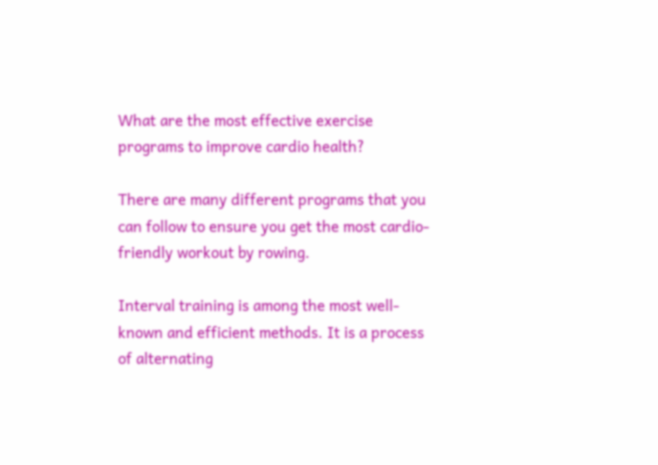What are the most effective exercise programs to improve cardio health?

There are many different programs that you can follow to ensure you get the most cardio-friendly workout by rowing.

Interval training is among the most well-known and efficient methods. It is a process of alternating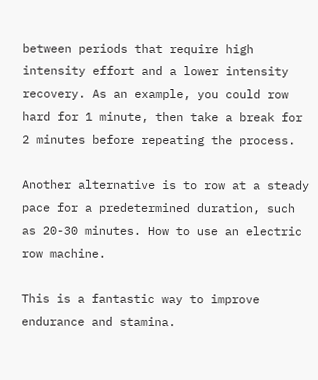between periods that require high intensity effort and a lower intensity recovery. As an example, you could row hard for 1 minute, then take a break for 2 minutes before repeating the process.

Another alternative is to row at a steady pace for a predetermined duration, such as 20-30 minutes. How to use an electric row machine.

This is a fantastic way to improve endurance and stamina.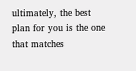ultimately, the best plan for you is the one that matches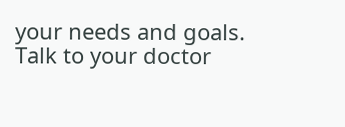your needs and goals. Talk to your doctor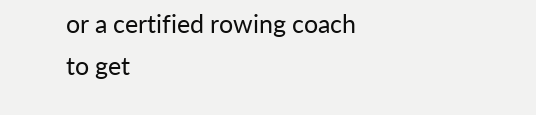or a certified rowing coach to get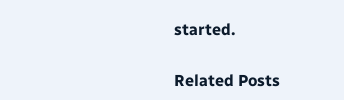started.

Related Posts